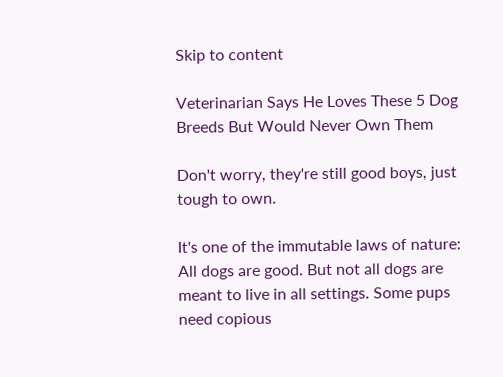Skip to content

Veterinarian Says He Loves These 5 Dog Breeds But Would Never Own Them

Don't worry, they're still good boys, just tough to own.

It's one of the immutable laws of nature: All dogs are good. But not all dogs are meant to live in all settings. Some pups need copious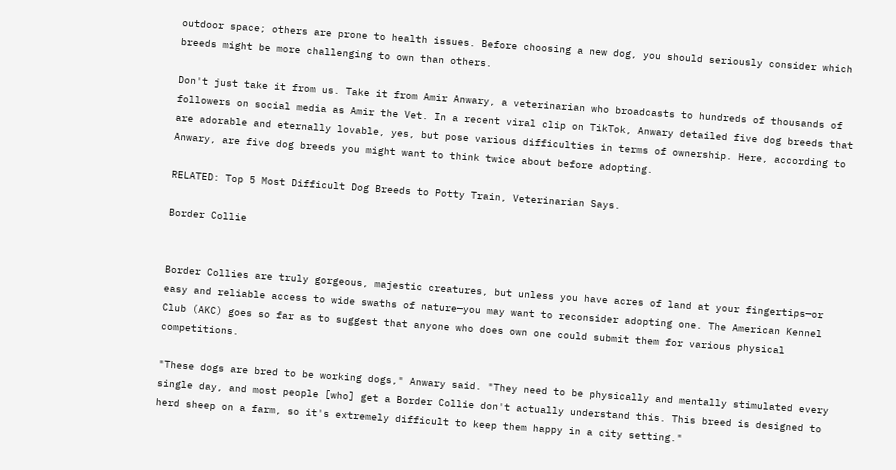outdoor space; others are prone to health issues. Before choosing a new dog, you should seriously consider which breeds might be more challenging to own than others.

Don't just take it from us. Take it from Amir Anwary, a veterinarian who broadcasts to hundreds of thousands of followers on social media as Amir the Vet. In a recent viral clip on TikTok, Anwary detailed five dog breeds that are adorable and eternally lovable, yes, but pose various difficulties in terms of ownership. Here, according to Anwary, are five dog breeds you might want to think twice about before adopting.

RELATED: Top 5 Most Difficult Dog Breeds to Potty Train, Veterinarian Says.

Border Collie


Border Collies are truly gorgeous, majestic creatures, but unless you have acres of land at your fingertips—or easy and reliable access to wide swaths of nature—you may want to reconsider adopting one. The American Kennel Club (AKC) goes so far as to suggest that anyone who does own one could submit them for various physical competitions.

"These dogs are bred to be working dogs," Anwary said. "They need to be physically and mentally stimulated every single day, and most people [who] get a Border Collie don't actually understand this. This breed is designed to herd sheep on a farm, so it's extremely difficult to keep them happy in a city setting."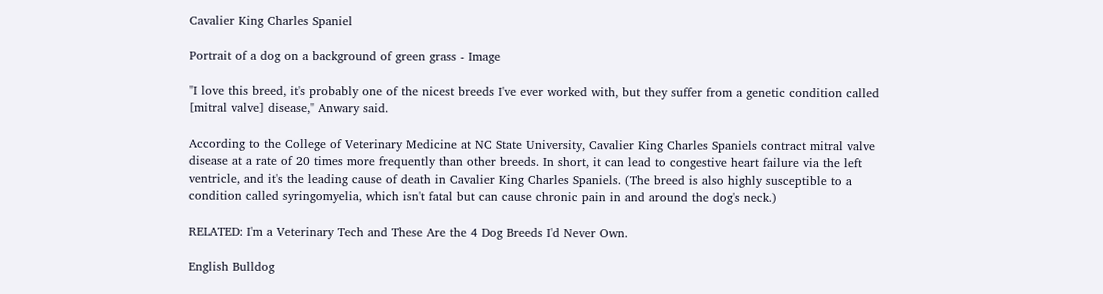Cavalier King Charles Spaniel

Portrait of a dog on a background of green grass - Image

"I love this breed, it's probably one of the nicest breeds I've ever worked with, but they suffer from a genetic condition called [mitral valve] disease," Anwary said.

According to the College of Veterinary Medicine at NC State University, Cavalier King Charles Spaniels contract mitral valve disease at a rate of 20 times more frequently than other breeds. In short, it can lead to congestive heart failure via the left ventricle, and it's the leading cause of death in Cavalier King Charles Spaniels. (The breed is also highly susceptible to a condition called syringomyelia, which isn't fatal but can cause chronic pain in and around the dog's neck.)

RELATED: I'm a Veterinary Tech and These Are the 4 Dog Breeds I'd Never Own.

English Bulldog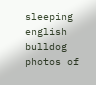sleeping english bulldog photos of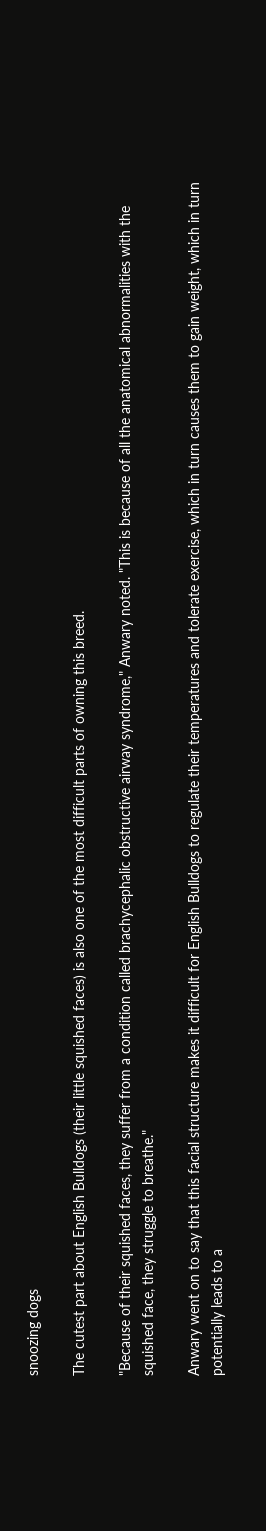snoozing dogs

The cutest part about English Bulldogs (their little squished faces) is also one of the most difficult parts of owning this breed.

"Because of their squished faces, they suffer from a condition called brachycephalic obstructive airway syndrome," Anwary noted. "This is because of all the anatomical abnormalities with the squished face, they struggle to breathe."

Anwary went on to say that this facial structure makes it difficult for English Bulldogs to regulate their temperatures and tolerate exercise, which in turn causes them to gain weight, which in turn potentially leads to a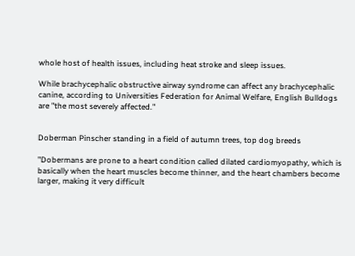whole host of health issues, including heat stroke and sleep issues.

While brachycephalic obstructive airway syndrome can affect any brachycephalic canine, according to Universities Federation for Animal Welfare, English Bulldogs are "the most severely affected."


Doberman Pinscher standing in a field of autumn trees, top dog breeds

"Dobermans are prone to a heart condition called dilated cardiomyopathy, which is basically when the heart muscles become thinner, and the heart chambers become larger, making it very difficult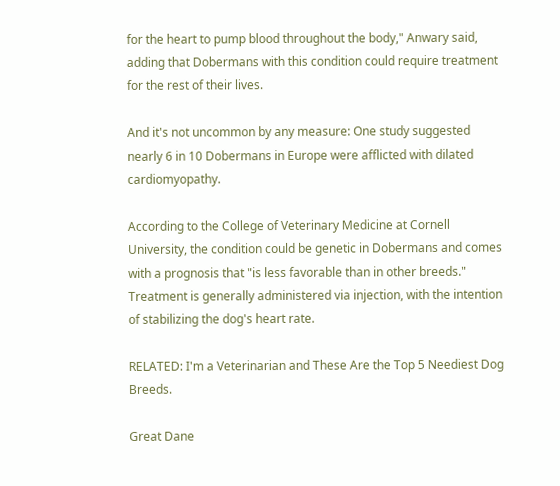for the heart to pump blood throughout the body," Anwary said, adding that Dobermans with this condition could require treatment for the rest of their lives.

And it's not uncommon by any measure: One study suggested nearly 6 in 10 Dobermans in Europe were afflicted with dilated cardiomyopathy.

According to the College of Veterinary Medicine at Cornell University, the condition could be genetic in Dobermans and comes with a prognosis that "is less favorable than in other breeds." Treatment is generally administered via injection, with the intention of stabilizing the dog's heart rate.

RELATED: I'm a Veterinarian and These Are the Top 5 Neediest Dog Breeds.

Great Dane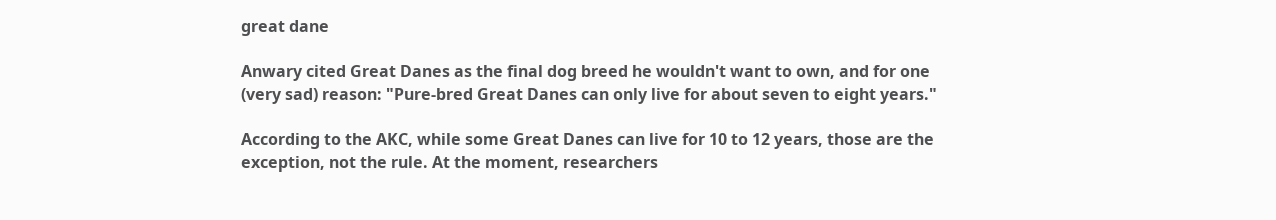great dane

Anwary cited Great Danes as the final dog breed he wouldn't want to own, and for one (very sad) reason: "Pure-bred Great Danes can only live for about seven to eight years."

According to the AKC, while some Great Danes can live for 10 to 12 years, those are the exception, not the rule. At the moment, researchers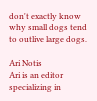don't exactly know why small dogs tend to outlive large dogs.

Ari Notis
Ari is an editor specializing in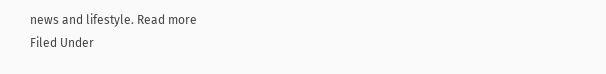news and lifestyle. Read more
Filed Under